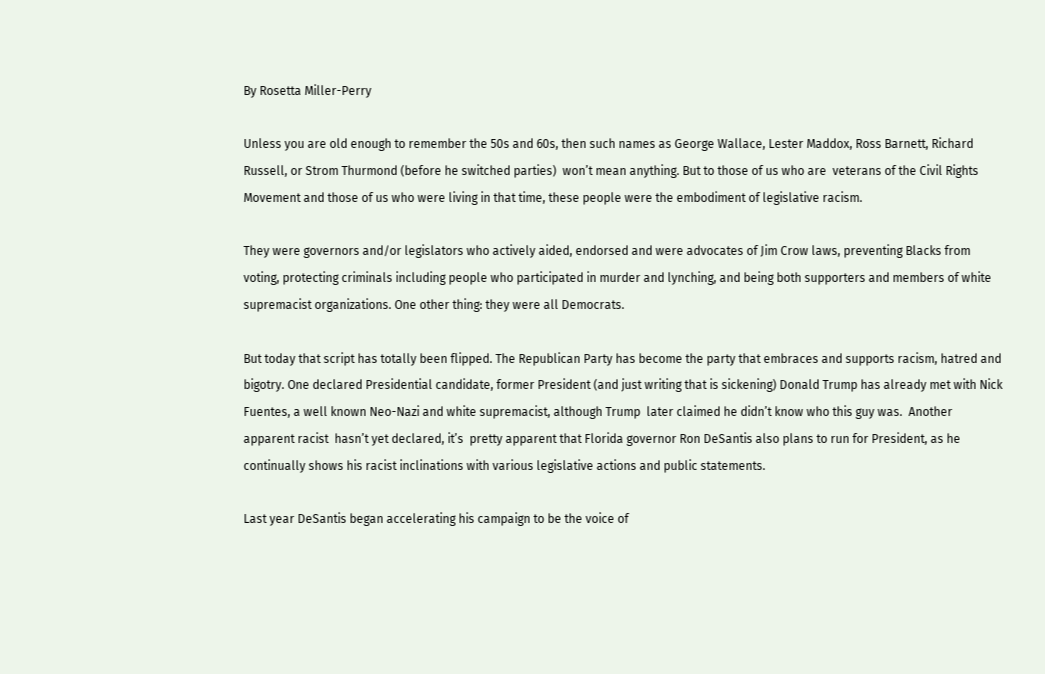By Rosetta Miller-Perry

Unless you are old enough to remember the 50s and 60s, then such names as George Wallace, Lester Maddox, Ross Barnett, Richard Russell, or Strom Thurmond (before he switched parties)  won’t mean anything. But to those of us who are  veterans of the Civil Rights Movement and those of us who were living in that time, these people were the embodiment of legislative racism.

They were governors and/or legislators who actively aided, endorsed and were advocates of Jim Crow laws, preventing Blacks from  voting, protecting criminals including people who participated in murder and lynching, and being both supporters and members of white supremacist organizations. One other thing: they were all Democrats.

But today that script has totally been flipped. The Republican Party has become the party that embraces and supports racism, hatred and bigotry. One declared Presidential candidate, former President (and just writing that is sickening) Donald Trump has already met with Nick Fuentes, a well known Neo-Nazi and white supremacist, although Trump  later claimed he didn’t know who this guy was.  Another apparent racist  hasn’t yet declared, it’s  pretty apparent that Florida governor Ron DeSantis also plans to run for President, as he continually shows his racist inclinations with various legislative actions and public statements.

Last year DeSantis began accelerating his campaign to be the voice of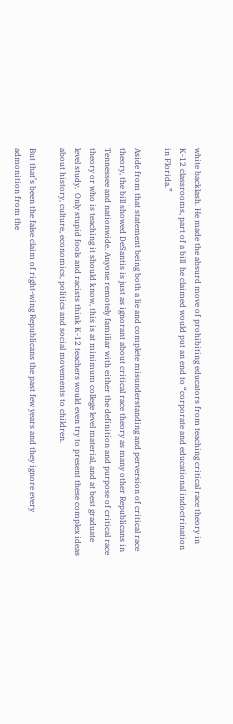white backlash. He made the absurd move of prohibiting educators from teaching critical race theory in K-12 classrooms, part of a bill  he claimed would put an end to “corporate and educational indoctrination in Florida.”

Aside from that statement being both a lie and complete misunderstanding and perversion of critical race theory, the bill showed DeSantis is just as ignorant about critical race theory as many other Republicans in Tennessee and nationwide. Anyone remotely familiar with either the definition and purpose of critical race theory or who is teaching it should know, this is at minimum college level material, and at best graduate level study.  Only stupid fools and racists think K-12 teachers would even try to present these complex ideas about history, culture, economics, politics and social movements to children.

But that’s been the false claim of right-wing Republicans the past few years and they ignore every admonition from the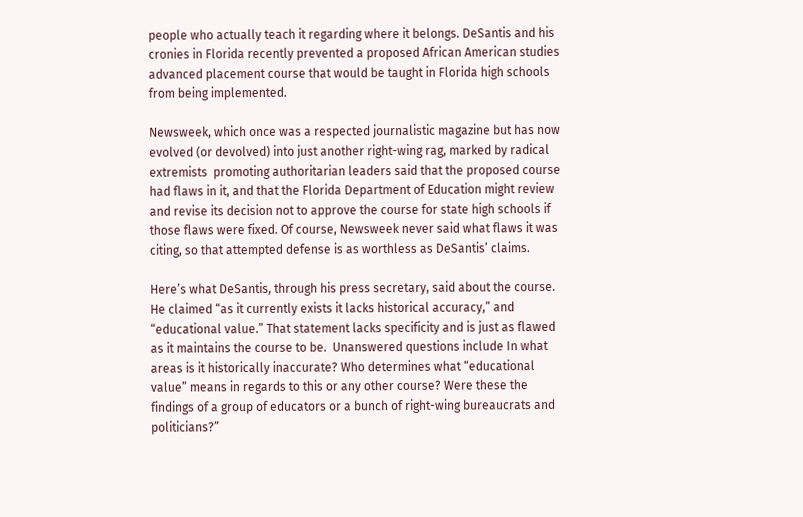people who actually teach it regarding where it belongs. DeSantis and his cronies in Florida recently prevented a proposed African American studies advanced placement course that would be taught in Florida high schools from being implemented.

Newsweek, which once was a respected journalistic magazine but has now evolved (or devolved) into just another right-wing rag, marked by radical  extremists  promoting authoritarian leaders said that the proposed course had flaws in it, and that the Florida Department of Education might review and revise its decision not to approve the course for state high schools if those flaws were fixed. Of course, Newsweek never said what flaws it was citing, so that attempted defense is as worthless as DeSantis’ claims.

Here’s what DeSantis, through his press secretary, said about the course. He claimed “as it currently exists it lacks historical accuracy,” and “educational value.” That statement lacks specificity and is just as flawed as it maintains the course to be.  Unanswered questions include In what areas is it historically inaccurate? Who determines what “educational value” means in regards to this or any other course? Were these the findings of a group of educators or a bunch of right-wing bureaucrats and politicians?”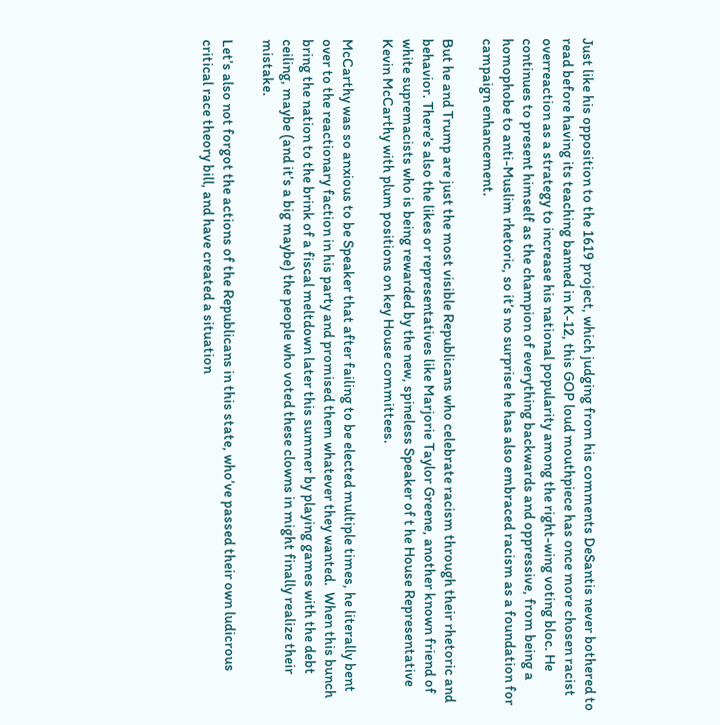Just like his opposition to the 1619 project, which judging from his comments DeSantis never bothered to read before having its teaching banned in K-12, this GOP loud mouthpiece has once more chosen racist overreaction as a strategy to increase his national popularity among the right-wing voting bloc. He continues to present himself as the champion of everything backwards and oppressive, from being a homophobe to anti-Muslim rhetoric, so it’s no surprise he has also embraced racism as a foundation for campaign enhancement.

But he and Trump are just the most visible Republicans who celebrate racism through their rhetoric and behavior. There’s also the likes or representatives like Marjorie Taylor Greene, another known friend of white supremacists who is being rewarded by the new, spineless Speaker of t he House Representative Kevin McCarthy with plum positions on key House committees.

McCarthy was so anxious to be Speaker that after failing to be elected multiple times, he literally bent over to the reactionary faction in his party and promised them whatever they wanted.  When this bunch bring the nation to the brink of a fiscal meltdown later this summer by playing games with the debt ceiling, maybe (and it’s a big maybe) the people who voted these clowns in might finally realize their mistake.

Let’s also not forgot the actions of the Republicans in this state, who’ve passed their own ludicrous critical race theory bill, and have created a situation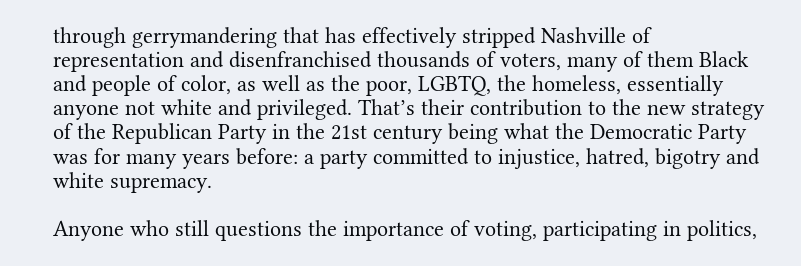through gerrymandering that has effectively stripped Nashville of representation and disenfranchised thousands of voters, many of them Black and people of color, as well as the poor, LGBTQ, the homeless, essentially anyone not white and privileged. That’s their contribution to the new strategy of the Republican Party in the 21st century being what the Democratic Party was for many years before: a party committed to injustice, hatred, bigotry and white supremacy.

Anyone who still questions the importance of voting, participating in politics,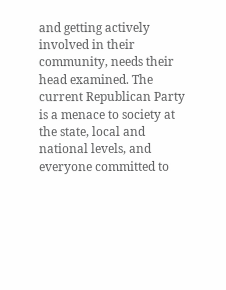and getting actively involved in their community, needs their head examined. The current Republican Party is a menace to society at the state, local and national levels, and everyone committed to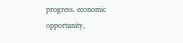progress. economic opportunity,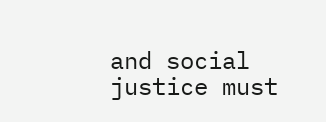and social justice must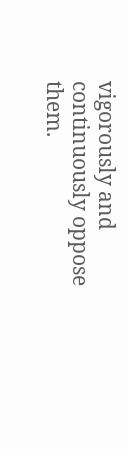vigorously and continuously oppose them.